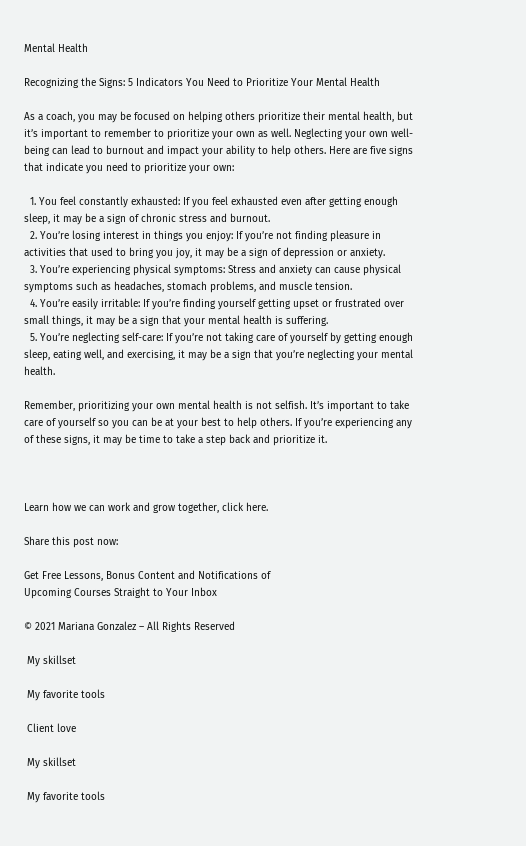Mental Health

Recognizing the Signs: 5 Indicators You Need to Prioritize Your Mental Health

As a coach, you may be focused on helping others prioritize their mental health, but it’s important to remember to prioritize your own as well. Neglecting your own well-being can lead to burnout and impact your ability to help others. Here are five signs that indicate you need to prioritize your own:

  1. You feel constantly exhausted: If you feel exhausted even after getting enough sleep, it may be a sign of chronic stress and burnout.
  2. You’re losing interest in things you enjoy: If you’re not finding pleasure in activities that used to bring you joy, it may be a sign of depression or anxiety.
  3. You’re experiencing physical symptoms: Stress and anxiety can cause physical symptoms such as headaches, stomach problems, and muscle tension.
  4. You’re easily irritable: If you’re finding yourself getting upset or frustrated over small things, it may be a sign that your mental health is suffering.
  5. You’re neglecting self-care: If you’re not taking care of yourself by getting enough sleep, eating well, and exercising, it may be a sign that you’re neglecting your mental health.

Remember, prioritizing your own mental health is not selfish. It’s important to take care of yourself so you can be at your best to help others. If you’re experiencing any of these signs, it may be time to take a step back and prioritize it.



Learn how we can work and grow together, click here.

Share this post now:

Get Free Lessons, Bonus Content and Notifications of
Upcoming Courses Straight to Your Inbox

© 2021 Mariana Gonzalez – All Rights Reserved

 My skillset

 My favorite tools

 Client love

 My skillset

 My favorite tools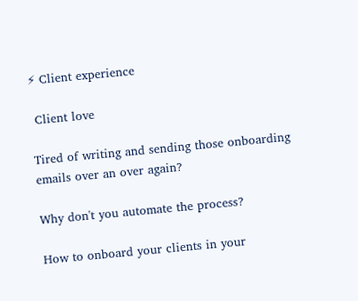⚡ Client experience

 Client love

Tired of writing and sending those onboarding emails over an over again?

Why don't you automate the process?

How to onboard your clients in your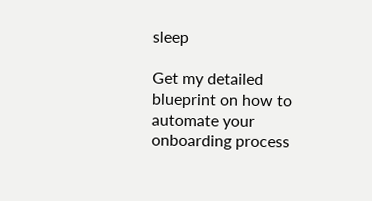sleep

Get my detailed blueprint on how to automate your onboarding process